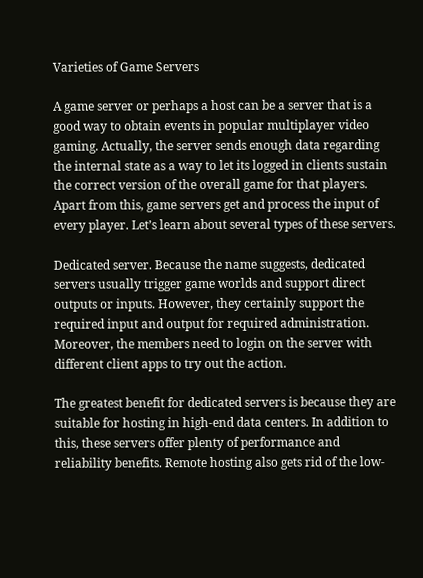Varieties of Game Servers

A game server or perhaps a host can be a server that is a good way to obtain events in popular multiplayer video gaming. Actually, the server sends enough data regarding the internal state as a way to let its logged in clients sustain the correct version of the overall game for that players. Apart from this, game servers get and process the input of every player. Let’s learn about several types of these servers.

Dedicated server. Because the name suggests, dedicated servers usually trigger game worlds and support direct outputs or inputs. However, they certainly support the required input and output for required administration. Moreover, the members need to login on the server with different client apps to try out the action.

The greatest benefit for dedicated servers is because they are suitable for hosting in high-end data centers. In addition to this, these servers offer plenty of performance and reliability benefits. Remote hosting also gets rid of the low-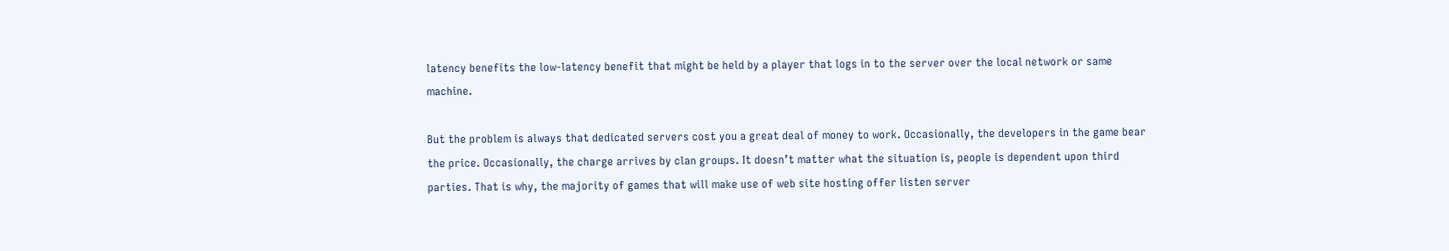latency benefits the low-latency benefit that might be held by a player that logs in to the server over the local network or same machine.

But the problem is always that dedicated servers cost you a great deal of money to work. Occasionally, the developers in the game bear the price. Occasionally, the charge arrives by clan groups. It doesn’t matter what the situation is, people is dependent upon third parties. That is why, the majority of games that will make use of web site hosting offer listen server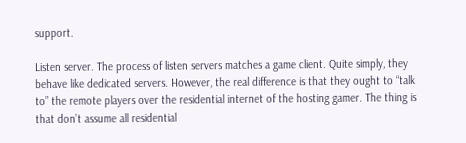support.

Listen server. The process of listen servers matches a game client. Quite simply, they behave like dedicated servers. However, the real difference is that they ought to “talk to” the remote players over the residential internet of the hosting gamer. The thing is that don’t assume all residential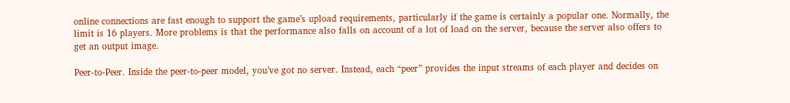online connections are fast enough to support the game’s upload requirements, particularly if the game is certainly a popular one. Normally, the limit is 16 players. More problems is that the performance also falls on account of a lot of load on the server, because the server also offers to get an output image.

Peer-to-Peer. Inside the peer-to-peer model, you’ve got no server. Instead, each “peer” provides the input streams of each player and decides on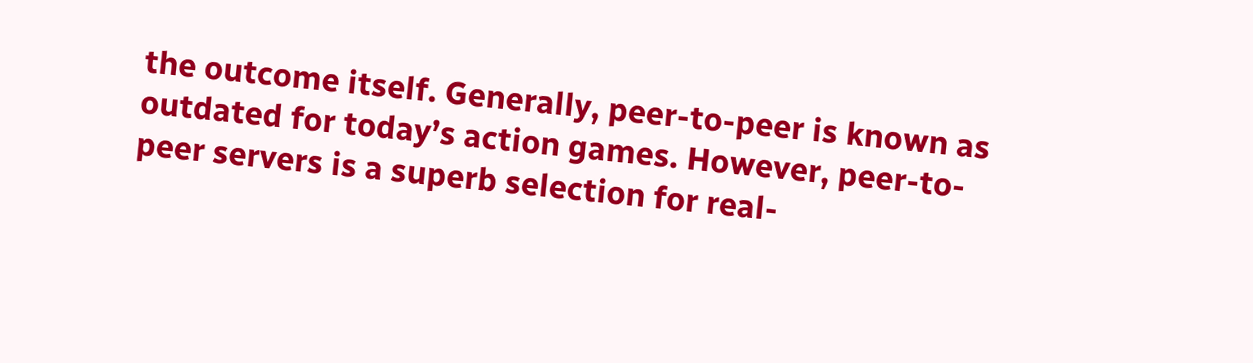the outcome itself. Generally, peer-to-peer is known as outdated for today’s action games. However, peer-to-peer servers is a superb selection for real-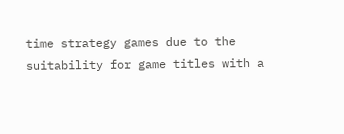time strategy games due to the suitability for game titles with a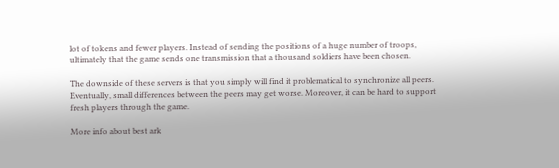lot of tokens and fewer players. Instead of sending the positions of a huge number of troops, ultimately that the game sends one transmission that a thousand soldiers have been chosen.

The downside of these servers is that you simply will find it problematical to synchronize all peers. Eventually, small differences between the peers may get worse. Moreover, it can be hard to support fresh players through the game.

More info about best ark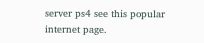server ps4 see this popular internet page.